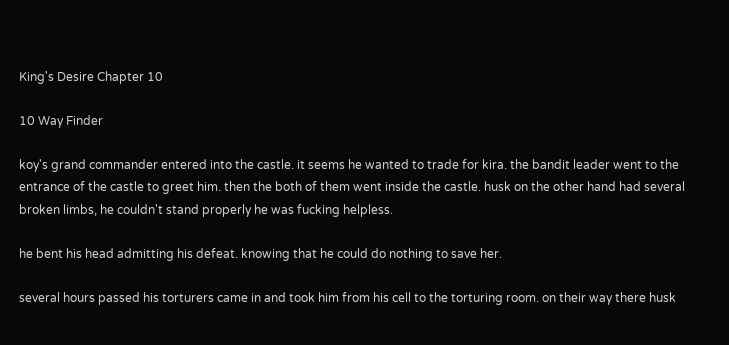King's Desire Chapter 10

10 Way Finder

koy's grand commander entered into the castle. it seems he wanted to trade for kira. the bandit leader went to the entrance of the castle to greet him. then the both of them went inside the castle. husk on the other hand had several broken limbs, he couldn't stand properly he was fucking helpless.

he bent his head admitting his defeat. knowing that he could do nothing to save her.

several hours passed his torturers came in and took him from his cell to the torturing room. on their way there husk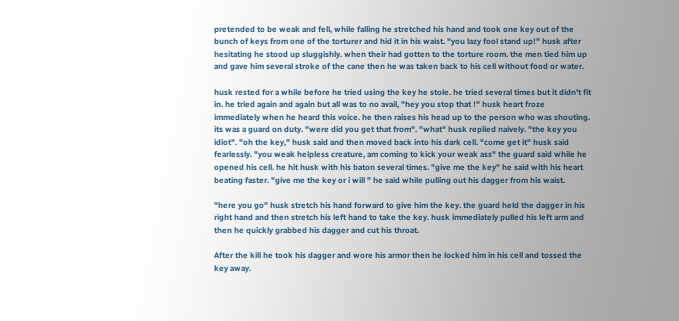pretended to be weak and fell, while falling he stretched his hand and took one key out of the bunch of keys from one of the torturer and hid it in his waist. "you lazy fool stand up!" husk after hesitating he stood up sluggishly. when their had gotten to the torture room. the men tied him up and gave him several stroke of the cane then he was taken back to his cell without food or water.

husk rested for a while before he tried using the key he stole. he tried several times but it didn't fit in. he tried again and again but all was to no avail, "hey you stop that !" husk heart froze immediately when he heard this voice. he then raises his head up to the person who was shouting. its was a guard on duty. "were did you get that from". "what" husk replied naively. "the key you idiot". "oh the key," husk said and then moved back into his dark cell. "come get it" husk said fearlessly. "you weak helpless creature, am coming to kick your weak ass" the guard said while he opened his cell. he hit husk with his baton several times. "give me the key" he said with his heart beating faster. "give me the key or i will " he said while pulling out his dagger from his waist.

"here you go" husk stretch his hand forward to give him the key. the guard held the dagger in his right hand and then stretch his left hand to take the key. husk immediately pulled his left arm and then he quickly grabbed his dagger and cut his throat.

After the kill he took his dagger and wore his armor then he locked him in his cell and tossed the key away.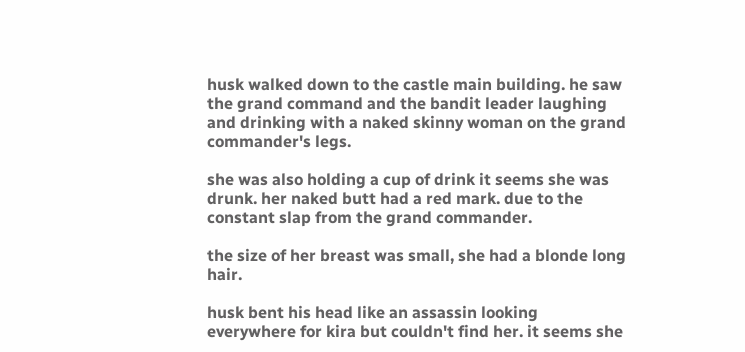husk walked down to the castle main building. he saw the grand command and the bandit leader laughing and drinking with a naked skinny woman on the grand commander's legs.

she was also holding a cup of drink it seems she was drunk. her naked butt had a red mark. due to the constant slap from the grand commander.

the size of her breast was small, she had a blonde long hair.

husk bent his head like an assassin looking everywhere for kira but couldn't find her. it seems she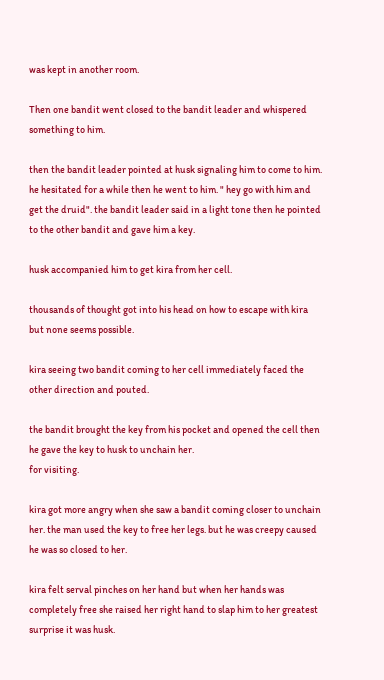was kept in another room.

Then one bandit went closed to the bandit leader and whispered something to him.

then the bandit leader pointed at husk signaling him to come to him. he hesitated for a while then he went to him. " hey go with him and get the druid". the bandit leader said in a light tone then he pointed to the other bandit and gave him a key.

husk accompanied him to get kira from her cell.

thousands of thought got into his head on how to escape with kira but none seems possible.

kira seeing two bandit coming to her cell immediately faced the other direction and pouted.

the bandit brought the key from his pocket and opened the cell then he gave the key to husk to unchain her.
for visiting.

kira got more angry when she saw a bandit coming closer to unchain her. the man used the key to free her legs. but he was creepy caused he was so closed to her.

kira felt serval pinches on her hand but when her hands was completely free she raised her right hand to slap him to her greatest surprise it was husk.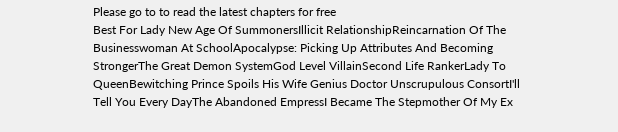Please go to to read the latest chapters for free
Best For Lady New Age Of SummonersIllicit RelationshipReincarnation Of The Businesswoman At SchoolApocalypse: Picking Up Attributes And Becoming StrongerThe Great Demon SystemGod Level VillainSecond Life RankerLady To QueenBewitching Prince Spoils His Wife Genius Doctor Unscrupulous ConsortI'll Tell You Every DayThe Abandoned EmpressI Became The Stepmother Of My Ex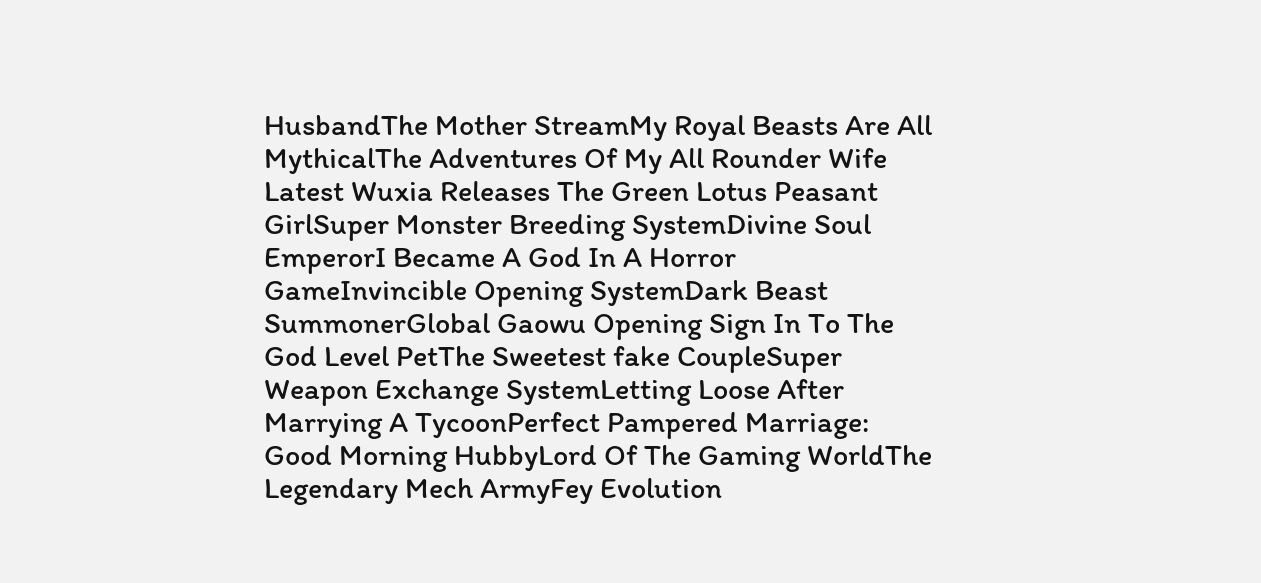HusbandThe Mother StreamMy Royal Beasts Are All MythicalThe Adventures Of My All Rounder Wife
Latest Wuxia Releases The Green Lotus Peasant GirlSuper Monster Breeding SystemDivine Soul EmperorI Became A God In A Horror GameInvincible Opening SystemDark Beast SummonerGlobal Gaowu Opening Sign In To The God Level PetThe Sweetest fake CoupleSuper Weapon Exchange SystemLetting Loose After Marrying A TycoonPerfect Pampered Marriage: Good Morning HubbyLord Of The Gaming WorldThe Legendary Mech ArmyFey Evolution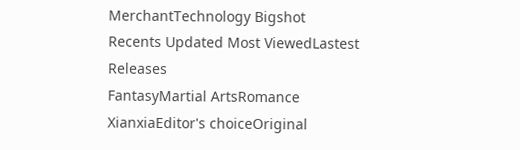MerchantTechnology Bigshot
Recents Updated Most ViewedLastest Releases
FantasyMartial ArtsRomance
XianxiaEditor's choiceOriginal